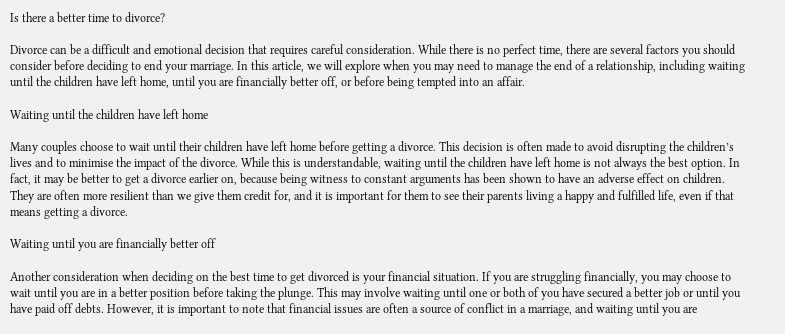Is there a better time to divorce?

Divorce can be a difficult and emotional decision that requires careful consideration. While there is no perfect time, there are several factors you should consider before deciding to end your marriage. In this article, we will explore when you may need to manage the end of a relationship, including waiting until the children have left home, until you are financially better off, or before being tempted into an affair.

Waiting until the children have left home

Many couples choose to wait until their children have left home before getting a divorce. This decision is often made to avoid disrupting the children’s lives and to minimise the impact of the divorce. While this is understandable, waiting until the children have left home is not always the best option. In fact, it may be better to get a divorce earlier on, because being witness to constant arguments has been shown to have an adverse effect on children. They are often more resilient than we give them credit for, and it is important for them to see their parents living a happy and fulfilled life, even if that means getting a divorce.

Waiting until you are financially better off

Another consideration when deciding on the best time to get divorced is your financial situation. If you are struggling financially, you may choose to wait until you are in a better position before taking the plunge. This may involve waiting until one or both of you have secured a better job or until you have paid off debts. However, it is important to note that financial issues are often a source of conflict in a marriage, and waiting until you are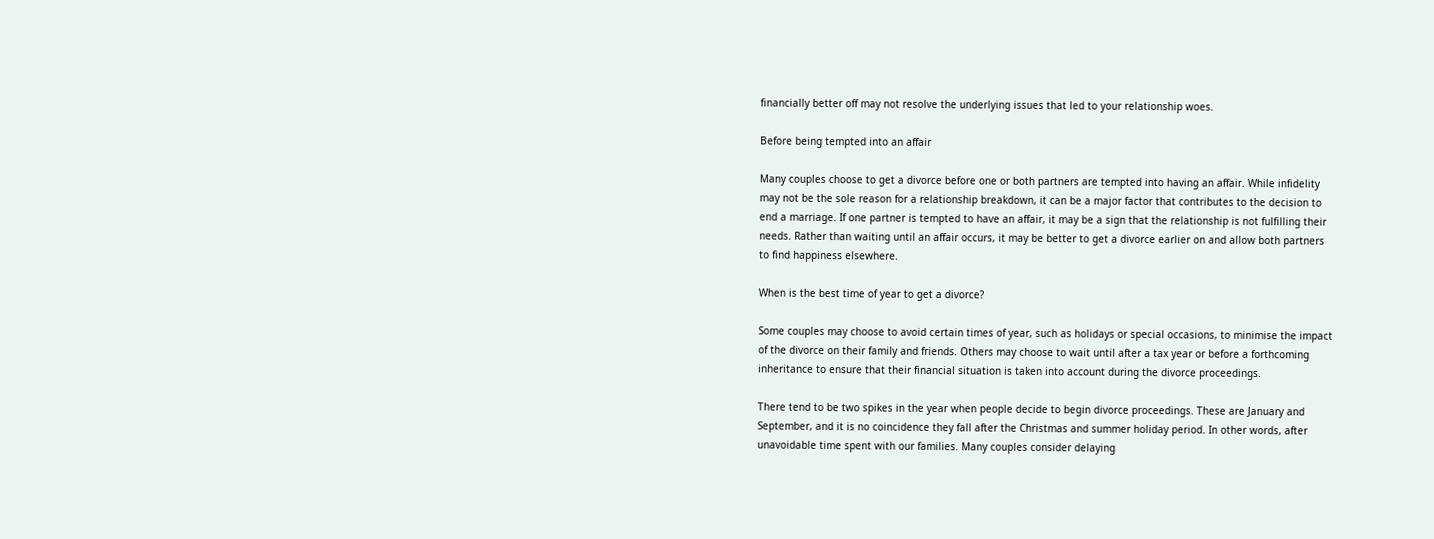financially better off may not resolve the underlying issues that led to your relationship woes.

Before being tempted into an affair

Many couples choose to get a divorce before one or both partners are tempted into having an affair. While infidelity may not be the sole reason for a relationship breakdown, it can be a major factor that contributes to the decision to end a marriage. If one partner is tempted to have an affair, it may be a sign that the relationship is not fulfilling their needs. Rather than waiting until an affair occurs, it may be better to get a divorce earlier on and allow both partners to find happiness elsewhere.

When is the best time of year to get a divorce?

Some couples may choose to avoid certain times of year, such as holidays or special occasions, to minimise the impact of the divorce on their family and friends. Others may choose to wait until after a tax year or before a forthcoming inheritance to ensure that their financial situation is taken into account during the divorce proceedings.

There tend to be two spikes in the year when people decide to begin divorce proceedings. These are January and September, and it is no coincidence they fall after the Christmas and summer holiday period. In other words, after unavoidable time spent with our families. Many couples consider delaying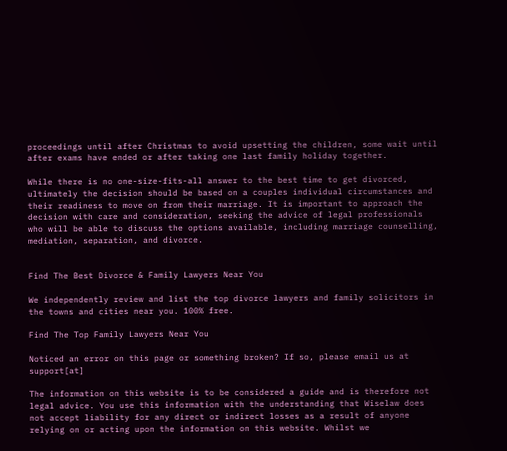proceedings until after Christmas to avoid upsetting the children, some wait until after exams have ended or after taking one last family holiday together.

While there is no one-size-fits-all answer to the best time to get divorced, ultimately the decision should be based on a couples individual circumstances and their readiness to move on from their marriage. It is important to approach the decision with care and consideration, seeking the advice of legal professionals who will be able to discuss the options available, including marriage counselling, mediation, separation, and divorce.


Find The Best Divorce & Family Lawyers Near You

We independently review and list the top divorce lawyers and family solicitors in the towns and cities near you. 100% free.

Find The Top Family Lawyers Near You

Noticed an error on this page or something broken? If so, please email us at support[at]

The information on this website is to be considered a guide and is therefore not legal advice. You use this information with the understanding that Wiselaw does not accept liability for any direct or indirect losses as a result of anyone relying on or acting upon the information on this website. Whilst we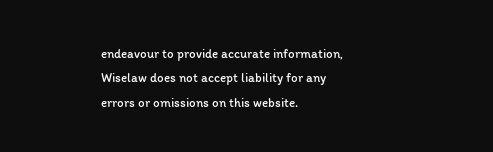endeavour to provide accurate information, Wiselaw does not accept liability for any errors or omissions on this website.